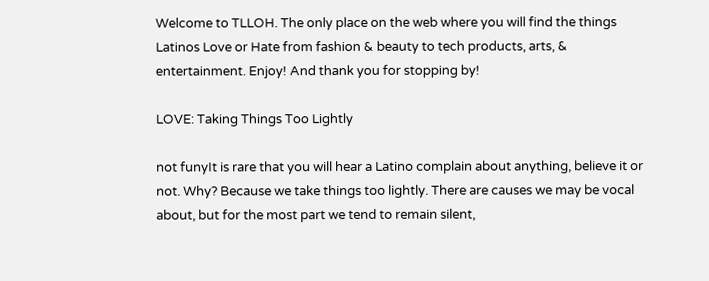Welcome to TLLOH. The only place on the web where you will find the things Latinos Love or Hate from fashion & beauty to tech products, arts, & entertainment. Enjoy! And thank you for stopping by!

LOVE: Taking Things Too Lightly

not funyIt is rare that you will hear a Latino complain about anything, believe it or not. Why? Because we take things too lightly. There are causes we may be vocal about, but for the most part we tend to remain silent,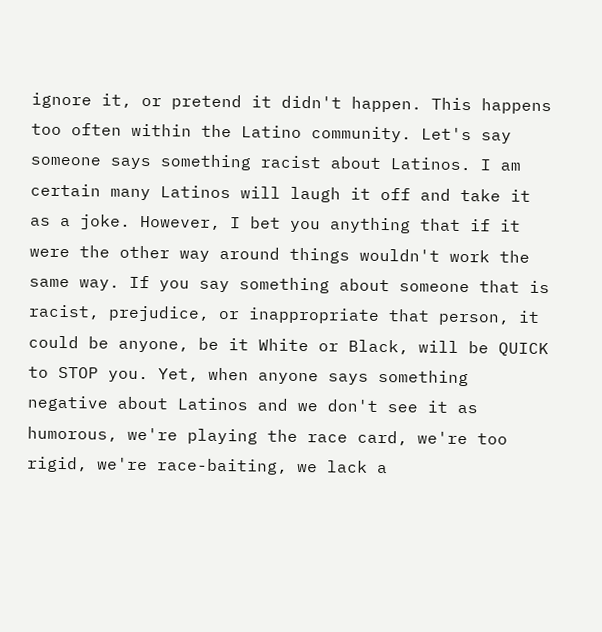ignore it, or pretend it didn't happen. This happens too often within the Latino community. Let's say someone says something racist about Latinos. I am certain many Latinos will laugh it off and take it as a joke. However, I bet you anything that if it were the other way around things wouldn't work the same way. If you say something about someone that is racist, prejudice, or inappropriate that person, it could be anyone, be it White or Black, will be QUICK to STOP you. Yet, when anyone says something negative about Latinos and we don't see it as humorous, we're playing the race card, we're too rigid, we're race-baiting, we lack a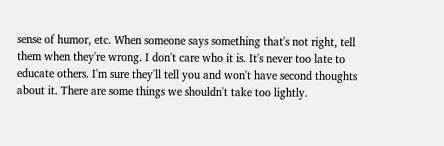sense of humor, etc. When someone says something that's not right, tell them when they're wrong. I don't care who it is. It's never too late to educate others. I'm sure they'll tell you and won't have second thoughts about it. There are some things we shouldn't take too lightly.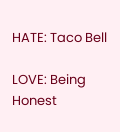HATE: Taco Bell

LOVE: Being Honest